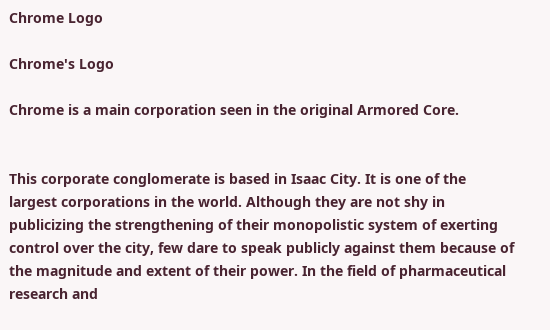Chrome Logo

Chrome's Logo

Chrome is a main corporation seen in the original Armored Core.


This corporate conglomerate is based in Isaac City. It is one of the largest corporations in the world. Although they are not shy in publicizing the strengthening of their monopolistic system of exerting control over the city, few dare to speak publicly against them because of the magnitude and extent of their power. In the field of pharmaceutical research and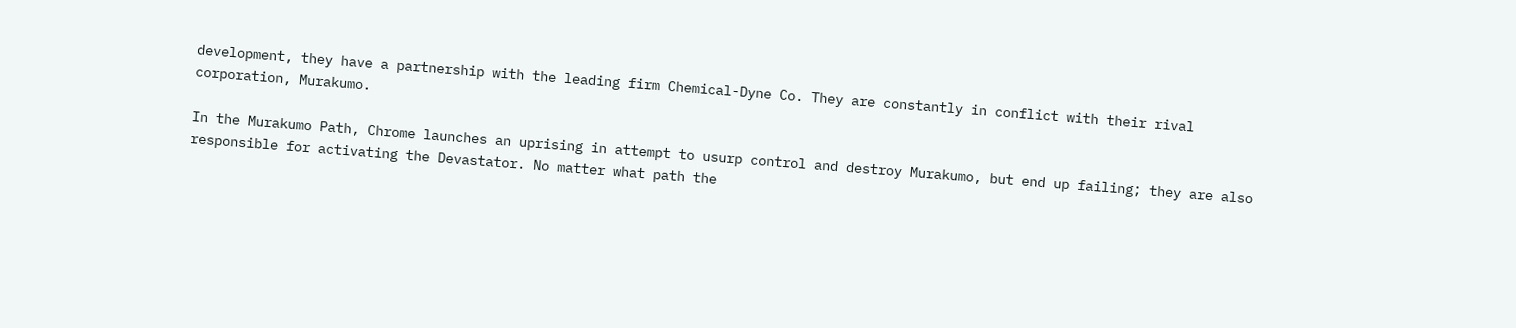development, they have a partnership with the leading firm Chemical-Dyne Co. They are constantly in conflict with their rival corporation, Murakumo.

In the Murakumo Path, Chrome launches an uprising in attempt to usurp control and destroy Murakumo, but end up failing; they are also responsible for activating the Devastator. No matter what path the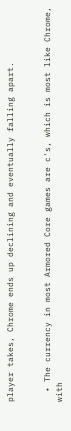player takes, Chrome ends up declining and eventually falling apart.


  • The currency in most Armored Core games are c's, which is most like Chrome, with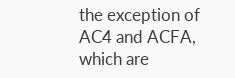the exception of AC4 and ACFA, which are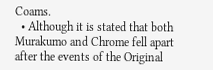Coams.
  • Although it is stated that both Murakumo and Chrome fell apart after the events of the Original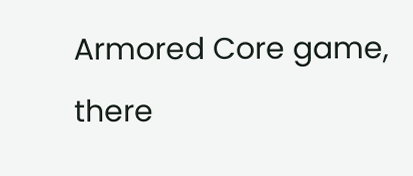Armored Core game, there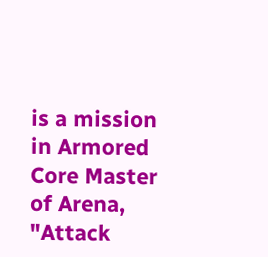is a mission in Armored Core Master of Arena, "Attack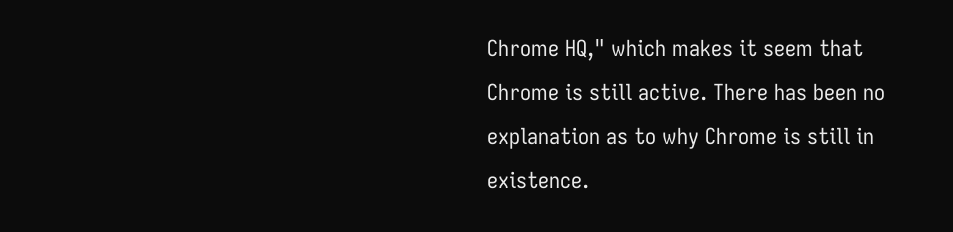Chrome HQ," which makes it seem that Chrome is still active. There has been no explanation as to why Chrome is still in existence.